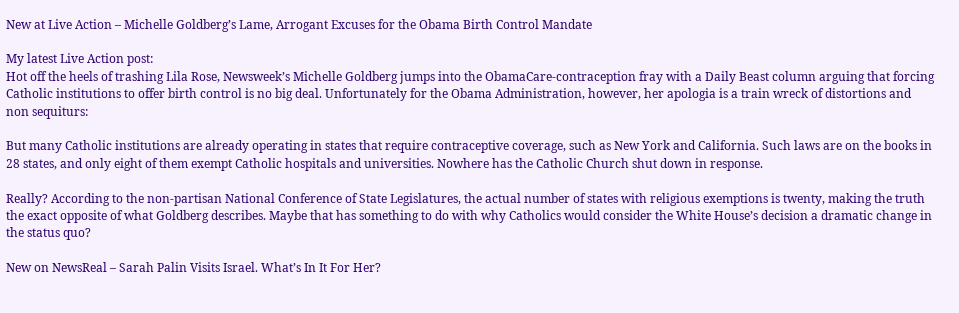New at Live Action – Michelle Goldberg’s Lame, Arrogant Excuses for the Obama Birth Control Mandate

My latest Live Action post:
Hot off the heels of trashing Lila Rose, Newsweek’s Michelle Goldberg jumps into the ObamaCare-contraception fray with a Daily Beast column arguing that forcing Catholic institutions to offer birth control is no big deal. Unfortunately for the Obama Administration, however, her apologia is a train wreck of distortions and non sequiturs:

But many Catholic institutions are already operating in states that require contraceptive coverage, such as New York and California. Such laws are on the books in 28 states, and only eight of them exempt Catholic hospitals and universities. Nowhere has the Catholic Church shut down in response.

Really? According to the non-partisan National Conference of State Legislatures, the actual number of states with religious exemptions is twenty, making the truth the exact opposite of what Goldberg describes. Maybe that has something to do with why Catholics would consider the White House’s decision a dramatic change in the status quo?

New on NewsReal – Sarah Palin Visits Israel. What’s In It For Her?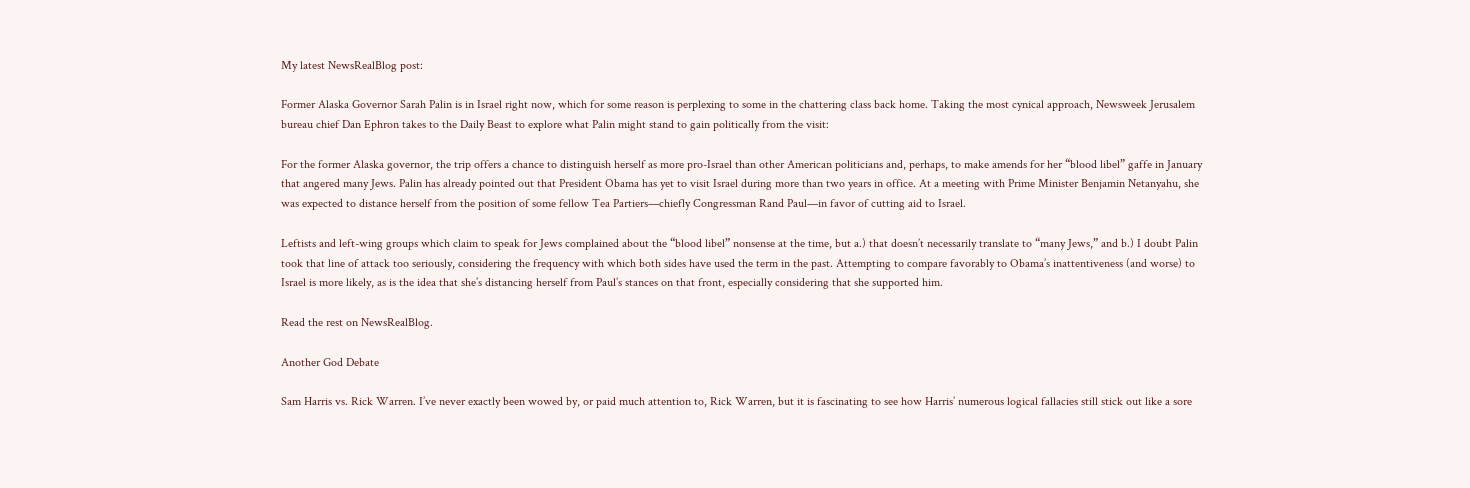My latest NewsRealBlog post:

Former Alaska Governor Sarah Palin is in Israel right now, which for some reason is perplexing to some in the chattering class back home. Taking the most cynical approach, Newsweek Jerusalem bureau chief Dan Ephron takes to the Daily Beast to explore what Palin might stand to gain politically from the visit:

For the former Alaska governor, the trip offers a chance to distinguish herself as more pro-Israel than other American politicians and, perhaps, to make amends for her “blood libel” gaffe in January that angered many Jews. Palin has already pointed out that President Obama has yet to visit Israel during more than two years in office. At a meeting with Prime Minister Benjamin Netanyahu, she was expected to distance herself from the position of some fellow Tea Partiers—chiefly Congressman Rand Paul—in favor of cutting aid to Israel.

Leftists and left-wing groups which claim to speak for Jews complained about the “blood libel” nonsense at the time, but a.) that doesn’t necessarily translate to “many Jews,” and b.) I doubt Palin took that line of attack too seriously, considering the frequency with which both sides have used the term in the past. Attempting to compare favorably to Obama’s inattentiveness (and worse) to Israel is more likely, as is the idea that she’s distancing herself from Paul’s stances on that front, especially considering that she supported him.

Read the rest on NewsRealBlog.

Another God Debate

Sam Harris vs. Rick Warren. I’ve never exactly been wowed by, or paid much attention to, Rick Warren, but it is fascinating to see how Harris’ numerous logical fallacies still stick out like a sore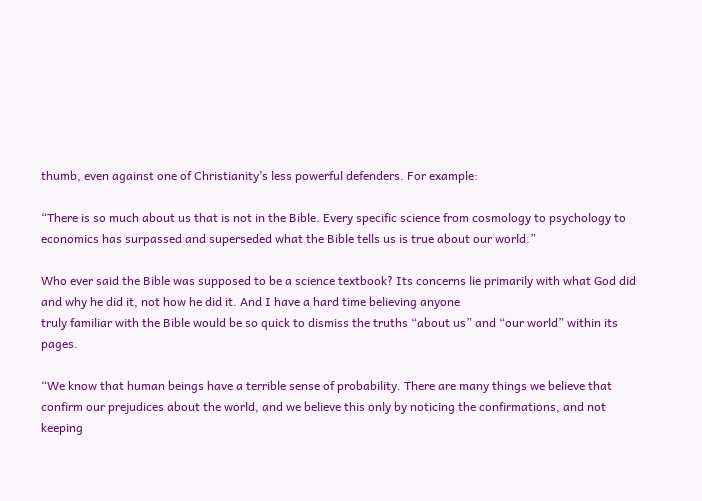thumb, even against one of Christianity’s less powerful defenders. For example:

“There is so much about us that is not in the Bible. Every specific science from cosmology to psychology to economics has surpassed and superseded what the Bible tells us is true about our world.”

Who ever said the Bible was supposed to be a science textbook? Its concerns lie primarily with what God did and why he did it, not how he did it. And I have a hard time believing anyone
truly familiar with the Bible would be so quick to dismiss the truths “about us” and “our world” within its pages.

“We know that human beings have a terrible sense of probability. There are many things we believe that confirm our prejudices about the world, and we believe this only by noticing the confirmations, and not keeping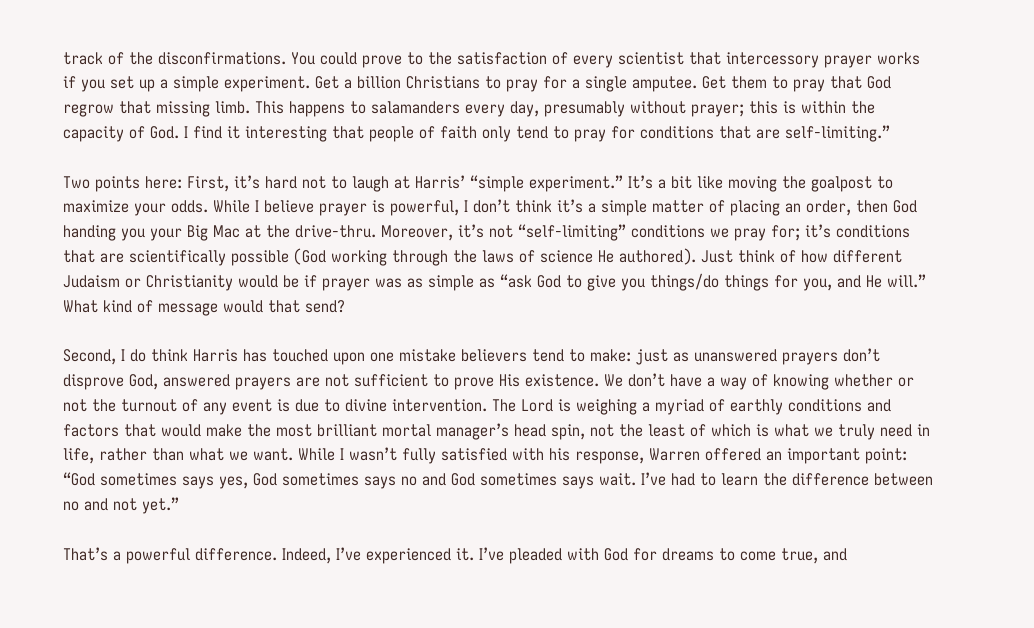track of the disconfirmations. You could prove to the satisfaction of every scientist that intercessory prayer works if you set up a simple experiment. Get a billion Christians to pray for a single amputee. Get them to pray that God regrow that missing limb. This happens to salamanders every day, presumably without prayer; this is within the capacity of God. I find it interesting that people of faith only tend to pray for conditions that are self-limiting.”

Two points here: First, it’s hard not to laugh at Harris’ “simple experiment.” It’s a bit like moving the goalpost to maximize your odds. While I believe prayer is powerful, I don’t think it’s a simple matter of placing an order, then God handing you your Big Mac at the drive-thru. Moreover, it’s not “self-limiting” conditions we pray for; it’s conditions that are scientifically possible (God working through the laws of science He authored). Just think of how different Judaism or Christianity would be if prayer was as simple as “ask God to give you things/do things for you, and He will.” What kind of message would that send?

Second, I do think Harris has touched upon one mistake believers tend to make: just as unanswered prayers don’t disprove God, answered prayers are not sufficient to prove His existence. We don’t have a way of knowing whether or not the turnout of any event is due to divine intervention. The Lord is weighing a myriad of earthly conditions and factors that would make the most brilliant mortal manager’s head spin, not the least of which is what we truly need in life, rather than what we want. While I wasn’t fully satisfied with his response, Warren offered an important point: “God sometimes says yes, God sometimes says no and God sometimes says wait. I’ve had to learn the difference between no and not yet.”

That’s a powerful difference. Indeed, I’ve experienced it. I’ve pleaded with God for dreams to come true, and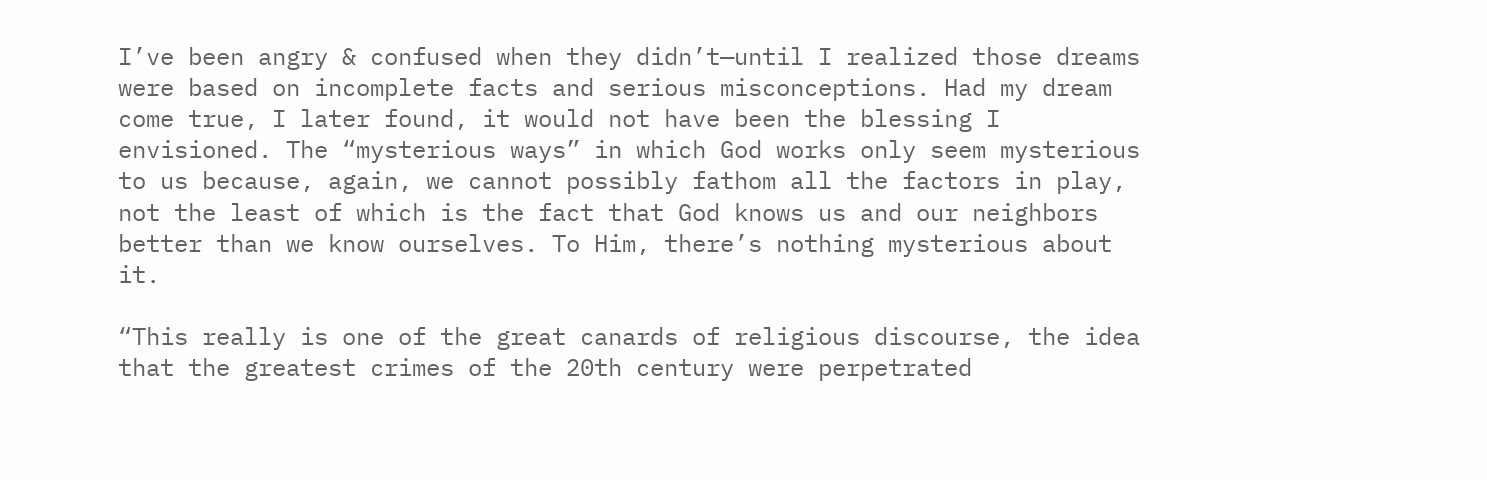I’ve been angry & confused when they didn’t—until I realized those dreams were based on incomplete facts and serious misconceptions. Had my dream come true, I later found, it would not have been the blessing I envisioned. The “mysterious ways” in which God works only seem mysterious to us because, again, we cannot possibly fathom all the factors in play, not the least of which is the fact that God knows us and our neighbors better than we know ourselves. To Him, there’s nothing mysterious about it.

“This really is one of the great canards of religious discourse, the idea that the greatest crimes of the 20th century were perpetrated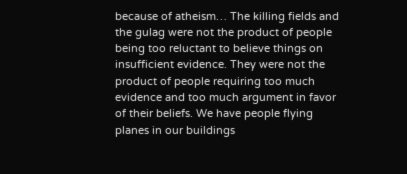because of atheism… The killing fields and the gulag were not the product of people being too reluctant to believe things on insufficient evidence. They were not the product of people requiring too much evidence and too much argument in favor of their beliefs. We have people flying planes in our buildings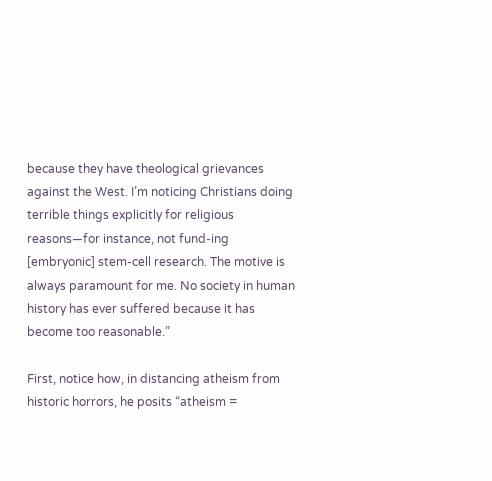because they have theological grievances against the West. I’m noticing Christians doing terrible things explicitly for religious reasons—for instance, not fund-ing [embryonic] stem-cell research. The motive is always paramount for me. No society in human history has ever suffered because it has become too reasonable.”

First, notice how, in distancing atheism from historic horrors, he posits “atheism =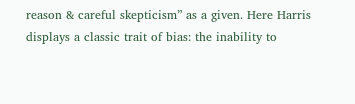reason & careful skepticism” as a given. Here Harris displays a classic trait of bias: the inability to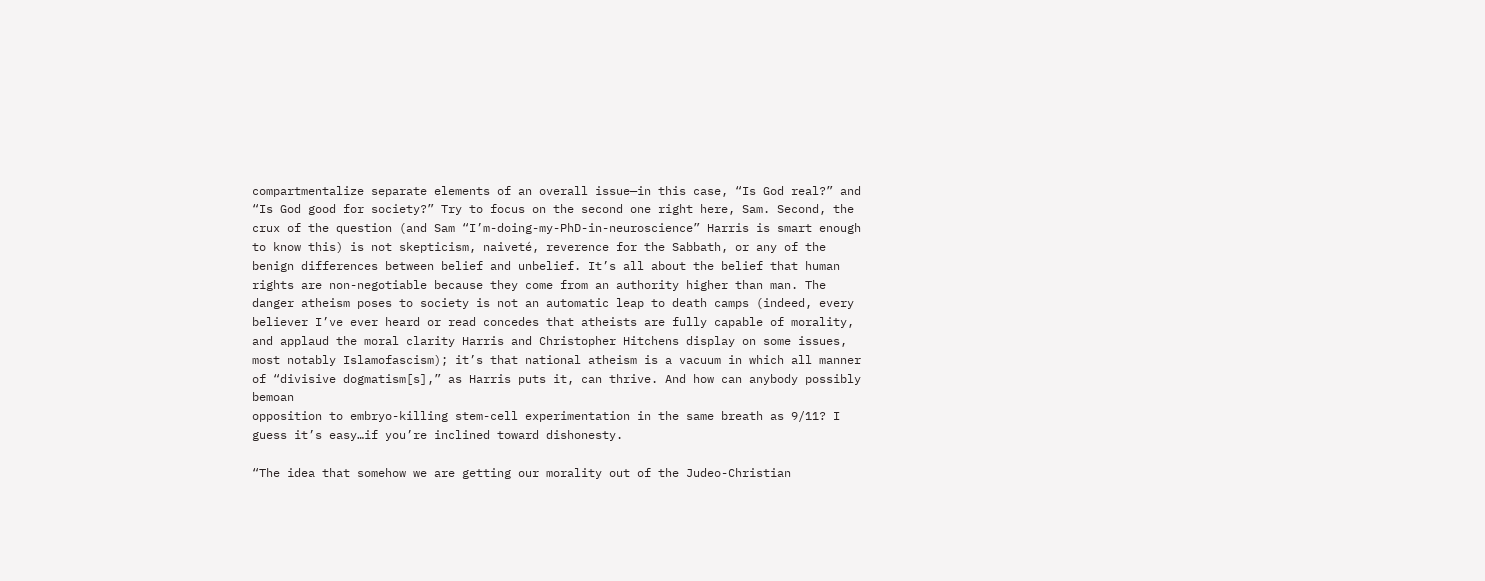compartmentalize separate elements of an overall issue—in this case, “Is God real?” and “Is God good for society?” Try to focus on the second one right here, Sam. Second, the crux of the question (and Sam “I’m-doing-my-PhD-in-neuroscience” Harris is smart enough to know this) is not skepticism, naiveté, reverence for the Sabbath, or any of the benign differences between belief and unbelief. It’s all about the belief that human rights are non-negotiable because they come from an authority higher than man. The danger atheism poses to society is not an automatic leap to death camps (indeed, every believer I’ve ever heard or read concedes that atheists are fully capable of morality, and applaud the moral clarity Harris and Christopher Hitchens display on some issues, most notably Islamofascism); it’s that national atheism is a vacuum in which all manner of “divisive dogmatism[s],” as Harris puts it, can thrive. And how can anybody possibly bemoan
opposition to embryo-killing stem-cell experimentation in the same breath as 9/11? I guess it’s easy…if you’re inclined toward dishonesty.

“The idea that somehow we are getting our morality out of the Judeo-Christian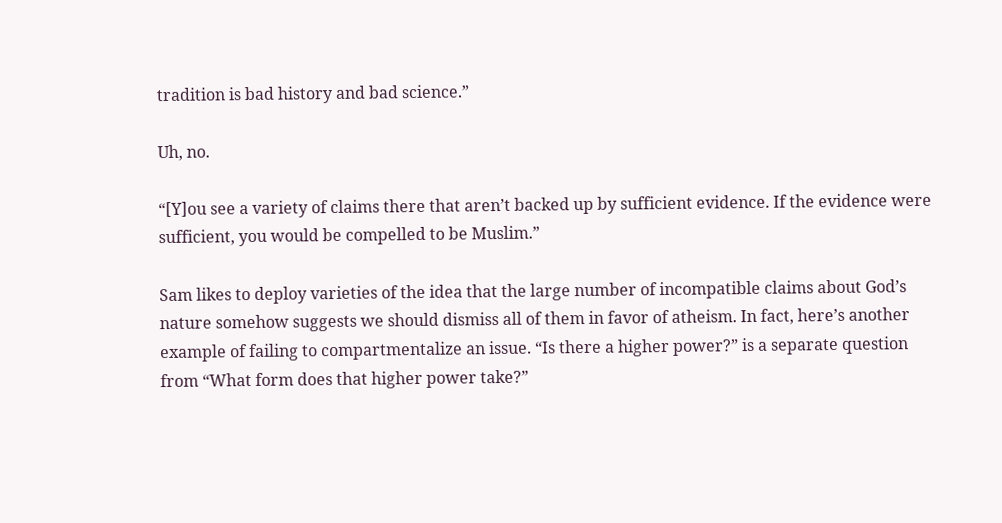tradition is bad history and bad science.”

Uh, no.

“[Y]ou see a variety of claims there that aren’t backed up by sufficient evidence. If the evidence were sufficient, you would be compelled to be Muslim.”

Sam likes to deploy varieties of the idea that the large number of incompatible claims about God’s nature somehow suggests we should dismiss all of them in favor of atheism. In fact, here’s another example of failing to compartmentalize an issue. “Is there a higher power?” is a separate question from “What form does that higher power take?”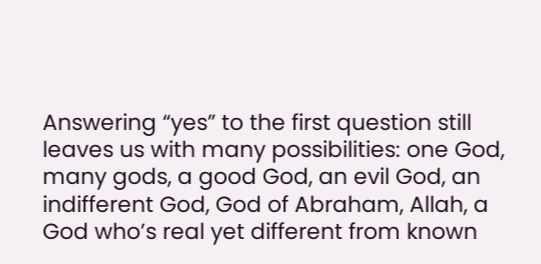Answering “yes” to the first question still leaves us with many possibilities: one God, many gods, a good God, an evil God, an indifferent God, God of Abraham, Allah, a God who’s real yet different from known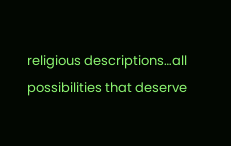religious descriptions…all possibilities that deserve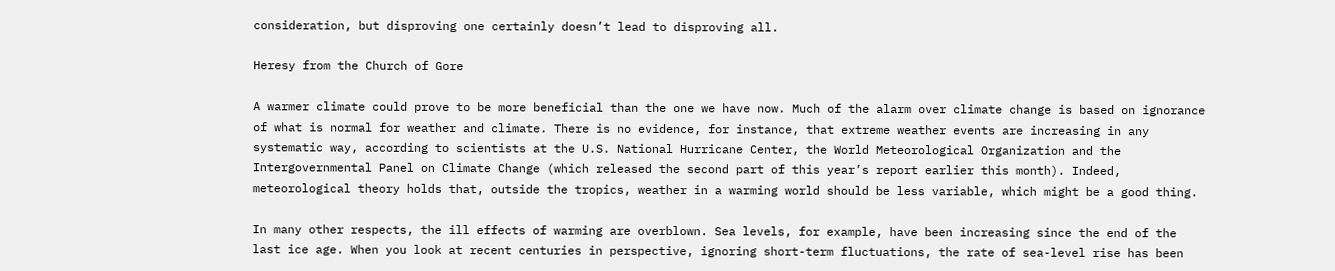consideration, but disproving one certainly doesn’t lead to disproving all.

Heresy from the Church of Gore

A warmer climate could prove to be more beneficial than the one we have now. Much of the alarm over climate change is based on ignorance of what is normal for weather and climate. There is no evidence, for instance, that extreme weather events are increasing in any systematic way, according to scientists at the U.S. National Hurricane Center, the World Meteorological Organization and the Intergovernmental Panel on Climate Change (which released the second part of this year’s report earlier this month). Indeed, meteorological theory holds that, outside the tropics, weather in a warming world should be less variable, which might be a good thing.

In many other respects, the ill effects of warming are overblown. Sea levels, for example, have been increasing since the end of the last ice age. When you look at recent centuries in perspective, ignoring short-term fluctuations, the rate of sea-level rise has been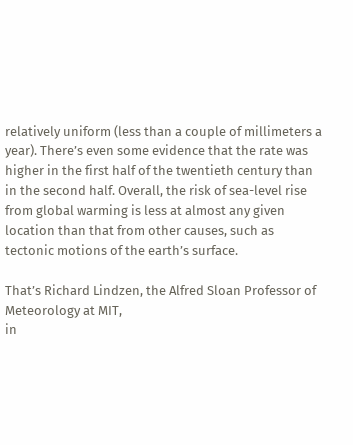relatively uniform (less than a couple of millimeters a year). There’s even some evidence that the rate was higher in the first half of the twentieth century than in the second half. Overall, the risk of sea-level rise from global warming is less at almost any given location than that from other causes, such as tectonic motions of the earth’s surface.

That’s Richard Lindzen, the Alfred Sloan Professor of Meteorology at MIT,
in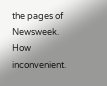the pages of Newsweek. How inconvenient.